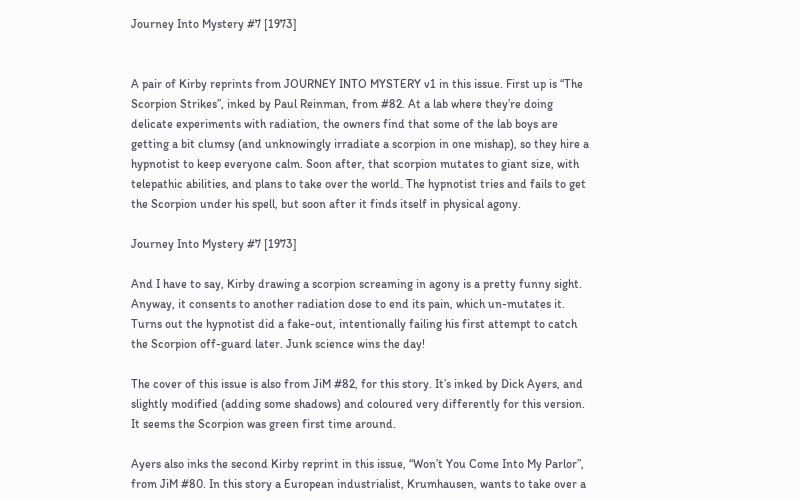Journey Into Mystery #7 [1973]


A pair of Kirby reprints from JOURNEY INTO MYSTERY v1 in this issue. First up is “The Scorpion Strikes”, inked by Paul Reinman, from #82. At a lab where they’re doing delicate experiments with radiation, the owners find that some of the lab boys are getting a bit clumsy (and unknowingly irradiate a scorpion in one mishap), so they hire a hypnotist to keep everyone calm. Soon after, that scorpion mutates to giant size, with telepathic abilities, and plans to take over the world. The hypnotist tries and fails to get the Scorpion under his spell, but soon after it finds itself in physical agony.

Journey Into Mystery #7 [1973]

And I have to say, Kirby drawing a scorpion screaming in agony is a pretty funny sight. Anyway, it consents to another radiation dose to end its pain, which un-mutates it. Turns out the hypnotist did a fake-out, intentionally failing his first attempt to catch the Scorpion off-guard later. Junk science wins the day!

The cover of this issue is also from JiM #82, for this story. It’s inked by Dick Ayers, and slightly modified (adding some shadows) and coloured very differently for this version. It seems the Scorpion was green first time around.

Ayers also inks the second Kirby reprint in this issue, “Won’t You Come Into My Parlor”, from JiM #80. In this story a European industrialist, Krumhausen, wants to take over a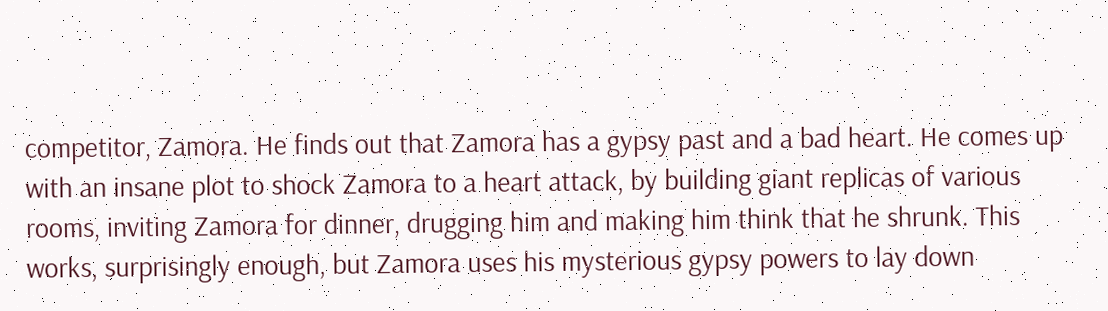competitor, Zamora. He finds out that Zamora has a gypsy past and a bad heart. He comes up with an insane plot to shock Zamora to a heart attack, by building giant replicas of various rooms, inviting Zamora for dinner, drugging him and making him think that he shrunk. This works, surprisingly enough, but Zamora uses his mysterious gypsy powers to lay down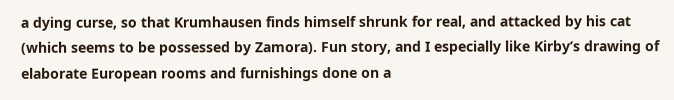a dying curse, so that Krumhausen finds himself shrunk for real, and attacked by his cat (which seems to be possessed by Zamora). Fun story, and I especially like Kirby’s drawing of elaborate European rooms and furnishings done on a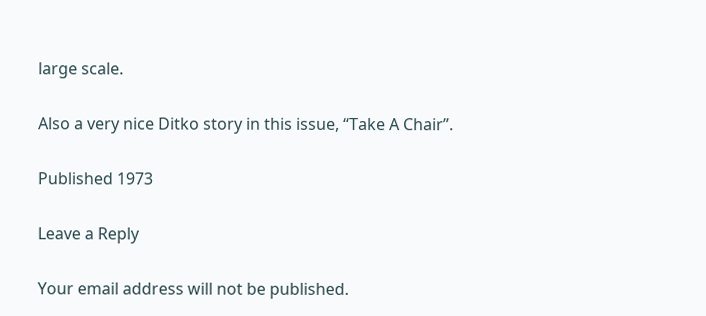large scale.

Also a very nice Ditko story in this issue, “Take A Chair”.

Published 1973

Leave a Reply

Your email address will not be published.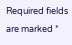Required fields are marked *